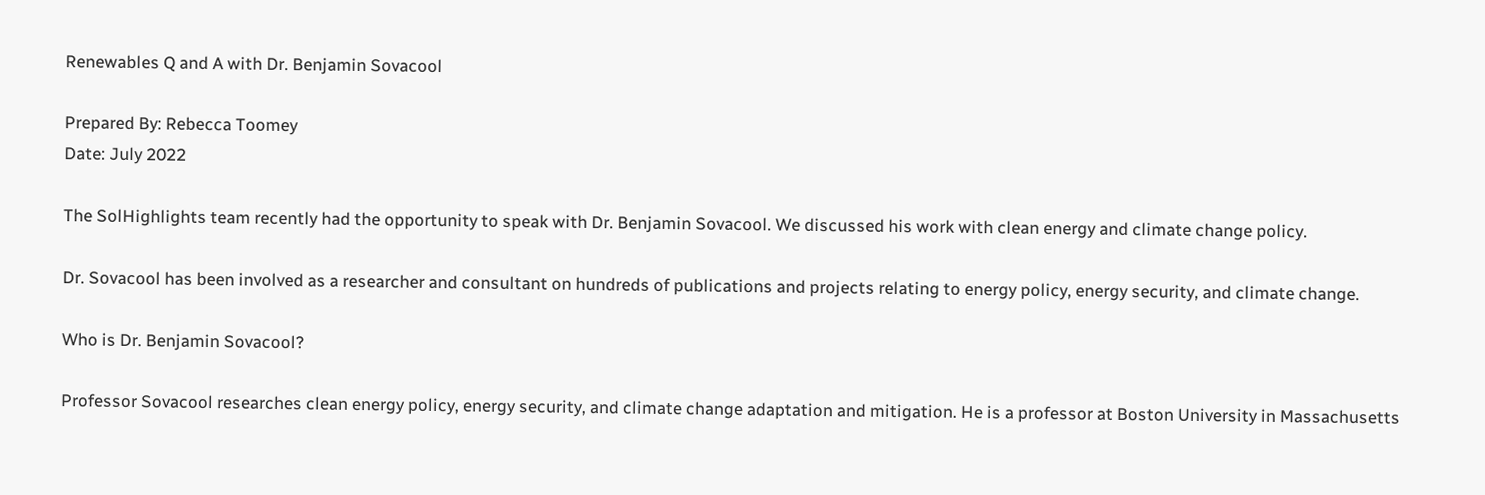Renewables Q and A with Dr. Benjamin Sovacool

Prepared By: Rebecca Toomey
Date: July 2022

The SolHighlights team recently had the opportunity to speak with Dr. Benjamin Sovacool. We discussed his work with clean energy and climate change policy.

Dr. Sovacool has been involved as a researcher and consultant on hundreds of publications and projects relating to energy policy, energy security, and climate change.

Who is Dr. Benjamin Sovacool?

Professor Sovacool researches clean energy policy, energy security, and climate change adaptation and mitigation. He is a professor at Boston University in Massachusetts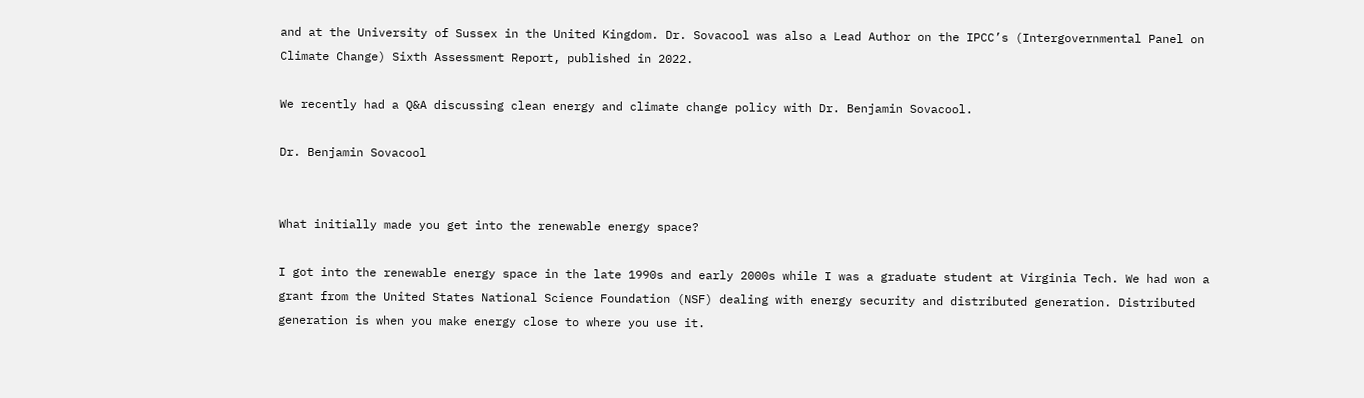and at the University of Sussex in the United Kingdom. Dr. Sovacool was also a Lead Author on the IPCC’s (Intergovernmental Panel on Climate Change) Sixth Assessment Report, published in 2022.

We recently had a Q&A discussing clean energy and climate change policy with Dr. Benjamin Sovacool.

Dr. Benjamin Sovacool


What initially made you get into the renewable energy space?

I got into the renewable energy space in the late 1990s and early 2000s while I was a graduate student at Virginia Tech. We had won a grant from the United States National Science Foundation (NSF) dealing with energy security and distributed generation. Distributed generation is when you make energy close to where you use it.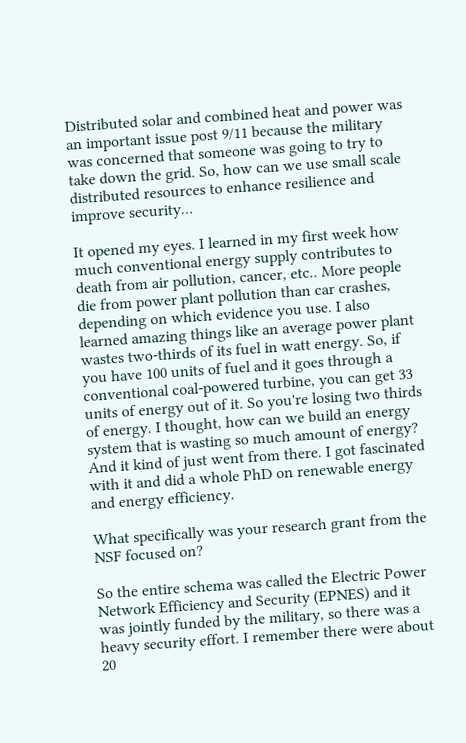Distributed solar and combined heat and power was an important issue post 9/11 because the military was concerned that someone was going to try to take down the grid. So, how can we use small scale distributed resources to enhance resilience and improve security…

It opened my eyes. I learned in my first week how much conventional energy supply contributes to death from air pollution, cancer, etc.. More people die from power plant pollution than car crashes, depending on which evidence you use. I also learned amazing things like an average power plant wastes two-thirds of its fuel in watt energy. So, if you have 100 units of fuel and it goes through a conventional coal-powered turbine, you can get 33 units of energy out of it. So you're losing two thirds of energy. I thought, how can we build an energy system that is wasting so much amount of energy? And it kind of just went from there. I got fascinated with it and did a whole PhD on renewable energy and energy efficiency.

What specifically was your research grant from the NSF focused on?

So the entire schema was called the Electric Power Network Efficiency and Security (EPNES) and it was jointly funded by the military, so there was a heavy security effort. I remember there were about 20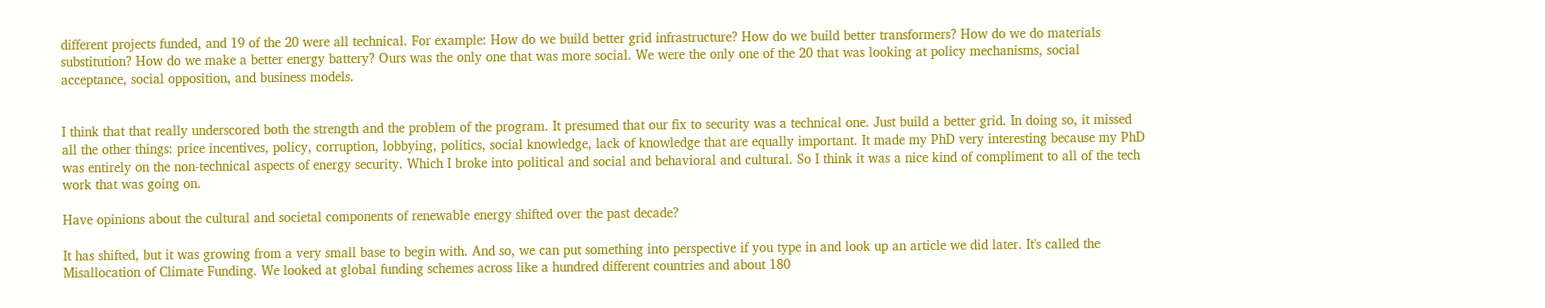different projects funded, and 19 of the 20 were all technical. For example: How do we build better grid infrastructure? How do we build better transformers? How do we do materials substitution? How do we make a better energy battery? Ours was the only one that was more social. We were the only one of the 20 that was looking at policy mechanisms, social acceptance, social opposition, and business models.


I think that that really underscored both the strength and the problem of the program. It presumed that our fix to security was a technical one. Just build a better grid. In doing so, it missed all the other things: price incentives, policy, corruption, lobbying, politics, social knowledge, lack of knowledge that are equally important. It made my PhD very interesting because my PhD was entirely on the non-technical aspects of energy security. Which I broke into political and social and behavioral and cultural. So I think it was a nice kind of compliment to all of the tech work that was going on.

Have opinions about the cultural and societal components of renewable energy shifted over the past decade?

It has shifted, but it was growing from a very small base to begin with. And so, we can put something into perspective if you type in and look up an article we did later. It's called the Misallocation of Climate Funding. We looked at global funding schemes across like a hundred different countries and about 180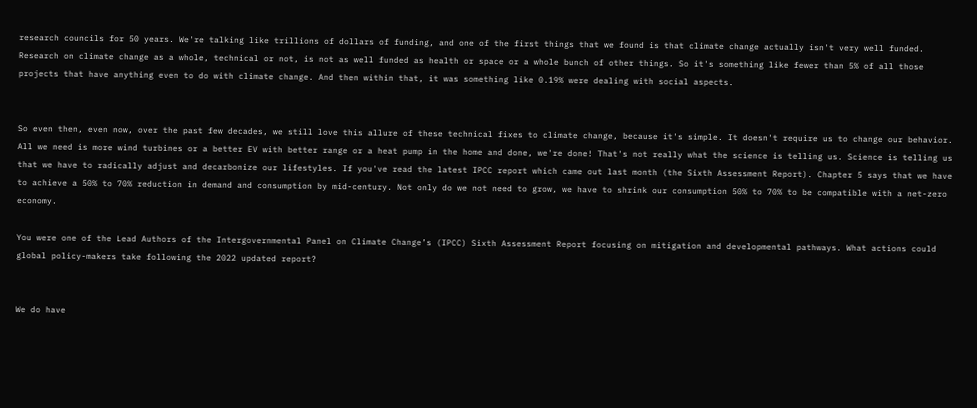research councils for 50 years. We're talking like trillions of dollars of funding, and one of the first things that we found is that climate change actually isn't very well funded. Research on climate change as a whole, technical or not, is not as well funded as health or space or a whole bunch of other things. So it's something like fewer than 5% of all those projects that have anything even to do with climate change. And then within that, it was something like 0.19% were dealing with social aspects.


So even then, even now, over the past few decades, we still love this allure of these technical fixes to climate change, because it's simple. It doesn't require us to change our behavior. All we need is more wind turbines or a better EV with better range or a heat pump in the home and done, we're done! That's not really what the science is telling us. Science is telling us that we have to radically adjust and decarbonize our lifestyles. If you've read the latest IPCC report which came out last month (the Sixth Assessment Report). Chapter 5 says that we have to achieve a 50% to 70% reduction in demand and consumption by mid-century. Not only do we not need to grow, we have to shrink our consumption 50% to 70% to be compatible with a net-zero economy.

You were one of the Lead Authors of the Intergovernmental Panel on Climate Change’s (IPCC) Sixth Assessment Report focusing on mitigation and developmental pathways. What actions could global policy-makers take following the 2022 updated report?


We do have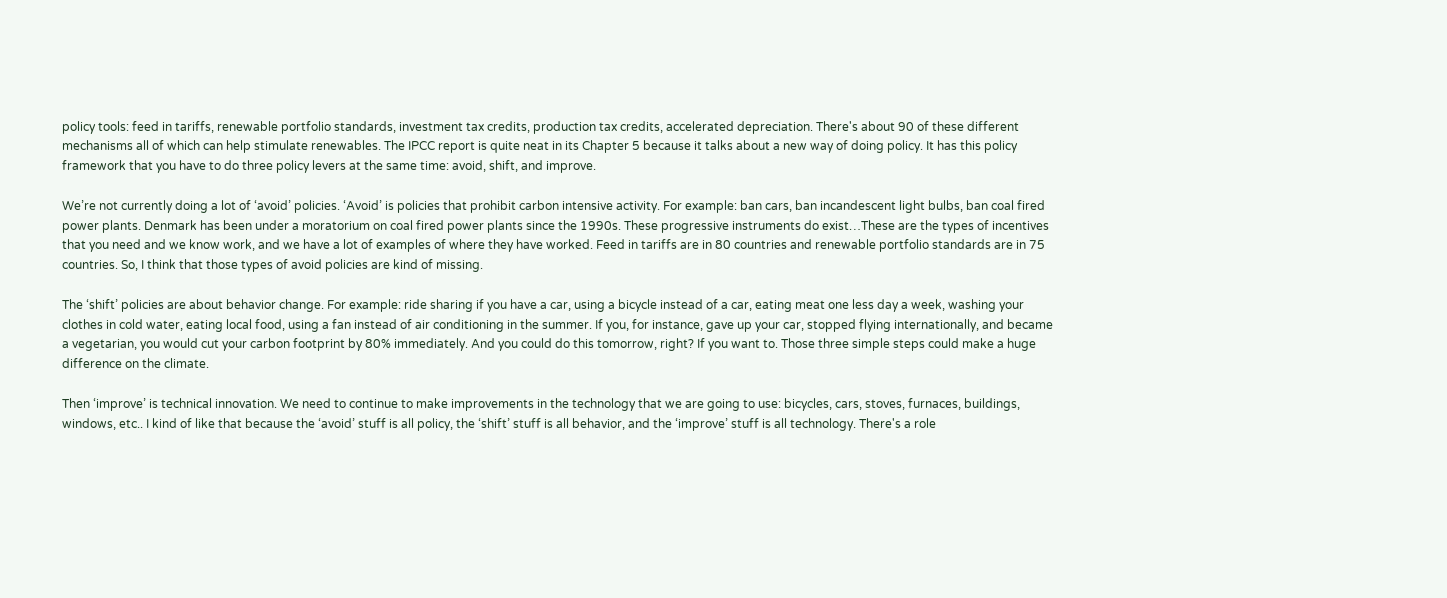policy tools: feed in tariffs, renewable portfolio standards, investment tax credits, production tax credits, accelerated depreciation. There's about 90 of these different mechanisms all of which can help stimulate renewables. The IPCC report is quite neat in its Chapter 5 because it talks about a new way of doing policy. It has this policy framework that you have to do three policy levers at the same time: avoid, shift, and improve.

We’re not currently doing a lot of ‘avoid’ policies. ‘Avoid’ is policies that prohibit carbon intensive activity. For example: ban cars, ban incandescent light bulbs, ban coal fired power plants. Denmark has been under a moratorium on coal fired power plants since the 1990s. These progressive instruments do exist…These are the types of incentives that you need and we know work, and we have a lot of examples of where they have worked. Feed in tariffs are in 80 countries and renewable portfolio standards are in 75 countries. So, I think that those types of avoid policies are kind of missing.

The ‘shift’ policies are about behavior change. For example: ride sharing if you have a car, using a bicycle instead of a car, eating meat one less day a week, washing your clothes in cold water, eating local food, using a fan instead of air conditioning in the summer. If you, for instance, gave up your car, stopped flying internationally, and became a vegetarian, you would cut your carbon footprint by 80% immediately. And you could do this tomorrow, right? If you want to. Those three simple steps could make a huge difference on the climate.

Then ‘improve’ is technical innovation. We need to continue to make improvements in the technology that we are going to use: bicycles, cars, stoves, furnaces, buildings, windows, etc.. I kind of like that because the ‘avoid’ stuff is all policy, the ‘shift’ stuff is all behavior, and the ‘improve’ stuff is all technology. There's a role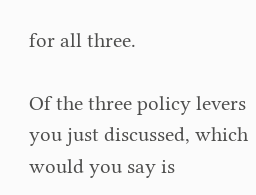for all three.

Of the three policy levers you just discussed, which would you say is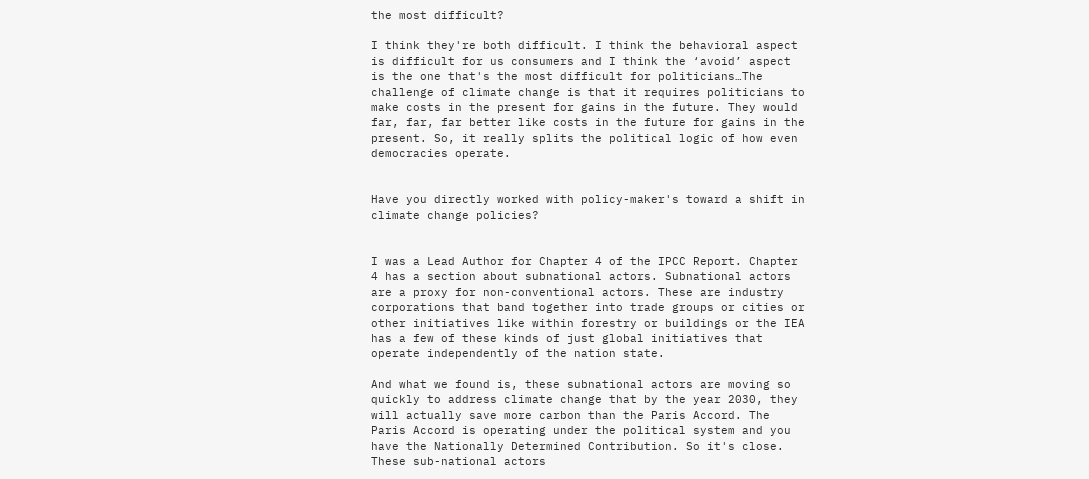the most difficult?

I think they're both difficult. I think the behavioral aspect is difficult for us consumers and I think the ‘avoid’ aspect is the one that's the most difficult for politicians…The challenge of climate change is that it requires politicians to make costs in the present for gains in the future. They would far, far, far better like costs in the future for gains in the present. So, it really splits the political logic of how even democracies operate.


Have you directly worked with policy-maker's toward a shift in climate change policies?


I was a Lead Author for Chapter 4 of the IPCC Report. Chapter 4 has a section about subnational actors. Subnational actors are a proxy for non-conventional actors. These are industry corporations that band together into trade groups or cities or other initiatives like within forestry or buildings or the IEA has a few of these kinds of just global initiatives that operate independently of the nation state.

And what we found is, these subnational actors are moving so quickly to address climate change that by the year 2030, they will actually save more carbon than the Paris Accord. The Paris Accord is operating under the political system and you have the Nationally Determined Contribution. So it's close. These sub-national actors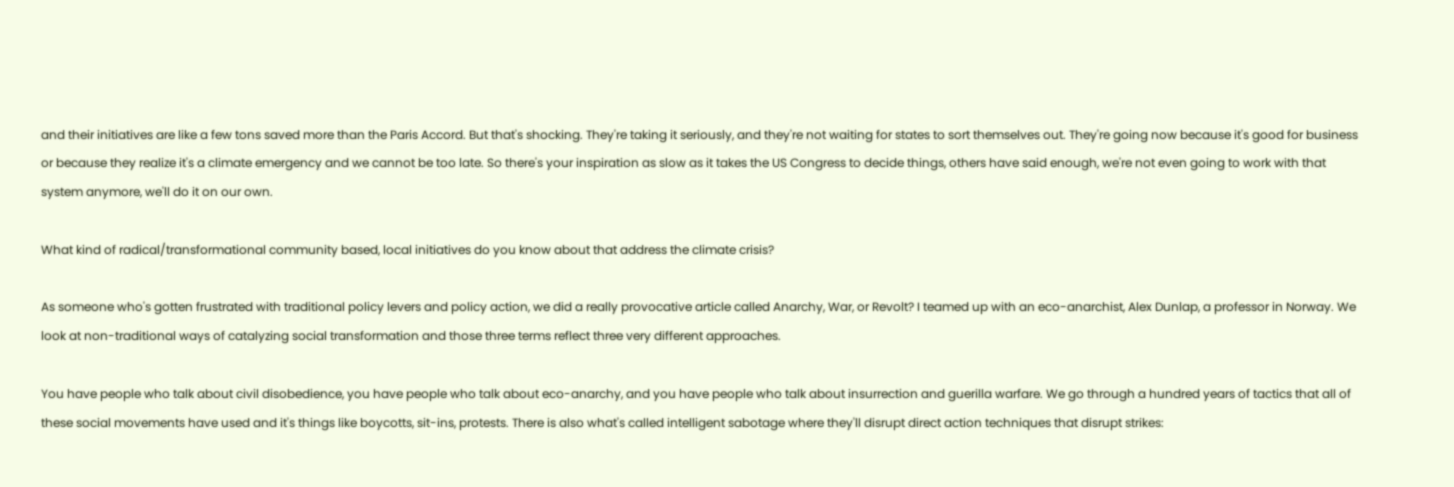and their initiatives are like a few tons saved more than the Paris Accord. But that's shocking. They're taking it seriously, and they're not waiting for states to sort themselves out. They're going now because it's good for business or because they realize it's a climate emergency and we cannot be too late. So there's your inspiration as slow as it takes the US Congress to decide things, others have said enough, we're not even going to work with that system anymore, we'll do it on our own.

What kind of radical/transformational community based, local initiatives do you know about that address the climate crisis?

As someone who's gotten frustrated with traditional policy levers and policy action, we did a really provocative article called Anarchy, War, or Revolt? I teamed up with an eco-anarchist, Alex Dunlap, a professor in Norway. We look at non-traditional ways of catalyzing social transformation and those three terms reflect three very different approaches.

You have people who talk about civil disobedience, you have people who talk about eco-anarchy, and you have people who talk about insurrection and guerilla warfare. We go through a hundred years of tactics that all of these social movements have used and it's things like boycotts, sit-ins, protests. There is also what's called intelligent sabotage where they'll disrupt direct action techniques that disrupt strikes: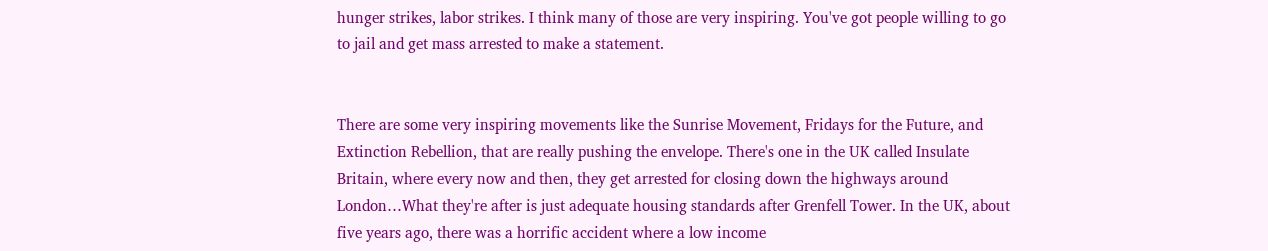hunger strikes, labor strikes. I think many of those are very inspiring. You've got people willing to go to jail and get mass arrested to make a statement.


There are some very inspiring movements like the Sunrise Movement, Fridays for the Future, and Extinction Rebellion, that are really pushing the envelope. There's one in the UK called Insulate Britain, where every now and then, they get arrested for closing down the highways around London…What they're after is just adequate housing standards after Grenfell Tower. In the UK, about five years ago, there was a horrific accident where a low income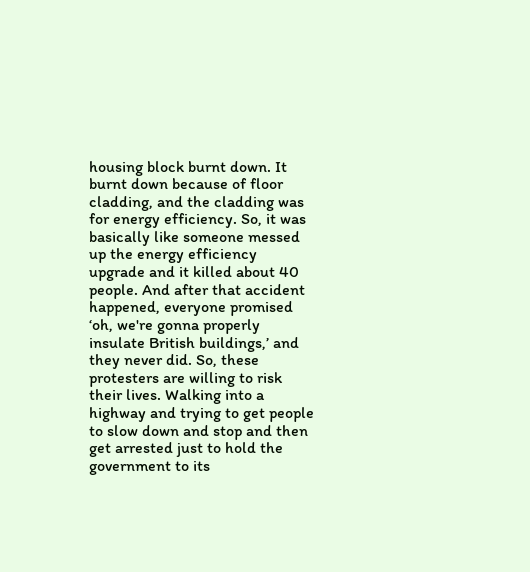housing block burnt down. It burnt down because of floor cladding, and the cladding was for energy efficiency. So, it was basically like someone messed up the energy efficiency upgrade and it killed about 40 people. And after that accident happened, everyone promised ‘oh, we're gonna properly insulate British buildings,’ and they never did. So, these protesters are willing to risk their lives. Walking into a highway and trying to get people to slow down and stop and then get arrested just to hold the government to its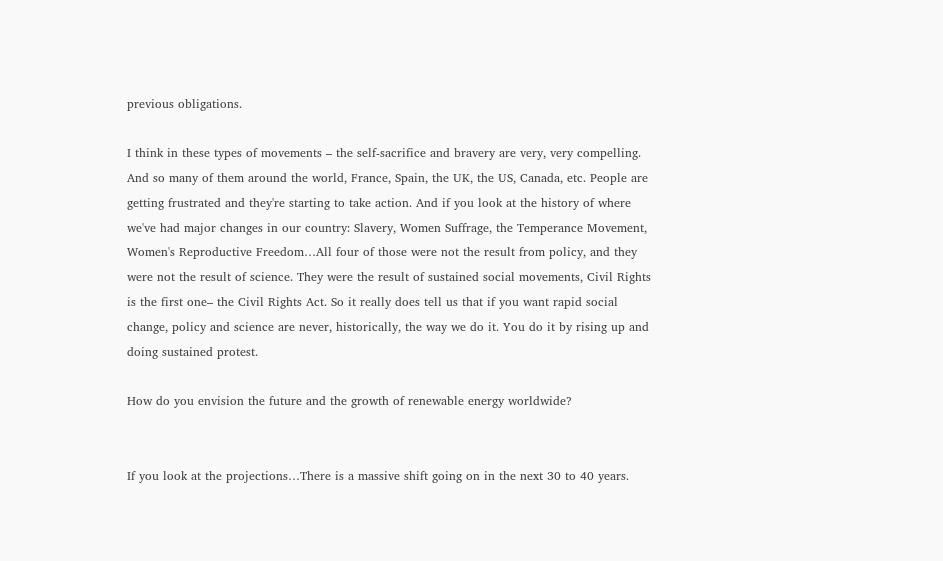previous obligations.

I think in these types of movements – the self-sacrifice and bravery are very, very compelling. And so many of them around the world, France, Spain, the UK, the US, Canada, etc. People are getting frustrated and they're starting to take action. And if you look at the history of where we've had major changes in our country: Slavery, Women Suffrage, the Temperance Movement, Women's Reproductive Freedom…All four of those were not the result from policy, and they were not the result of science. They were the result of sustained social movements, Civil Rights is the first one– the Civil Rights Act. So it really does tell us that if you want rapid social change, policy and science are never, historically, the way we do it. You do it by rising up and doing sustained protest.

How do you envision the future and the growth of renewable energy worldwide?


If you look at the projections…There is a massive shift going on in the next 30 to 40 years.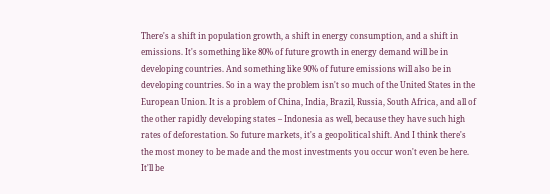There's a shift in population growth, a shift in energy consumption, and a shift in emissions. It's something like 80% of future growth in energy demand will be in developing countries. And something like 90% of future emissions will also be in developing countries. So in a way the problem isn't so much of the United States in the European Union. It is a problem of China, India, Brazil, Russia, South Africa, and all of the other rapidly developing states – Indonesia as well, because they have such high rates of deforestation. So future markets, it's a geopolitical shift. And I think there's the most money to be made and the most investments you occur won't even be here. It'll be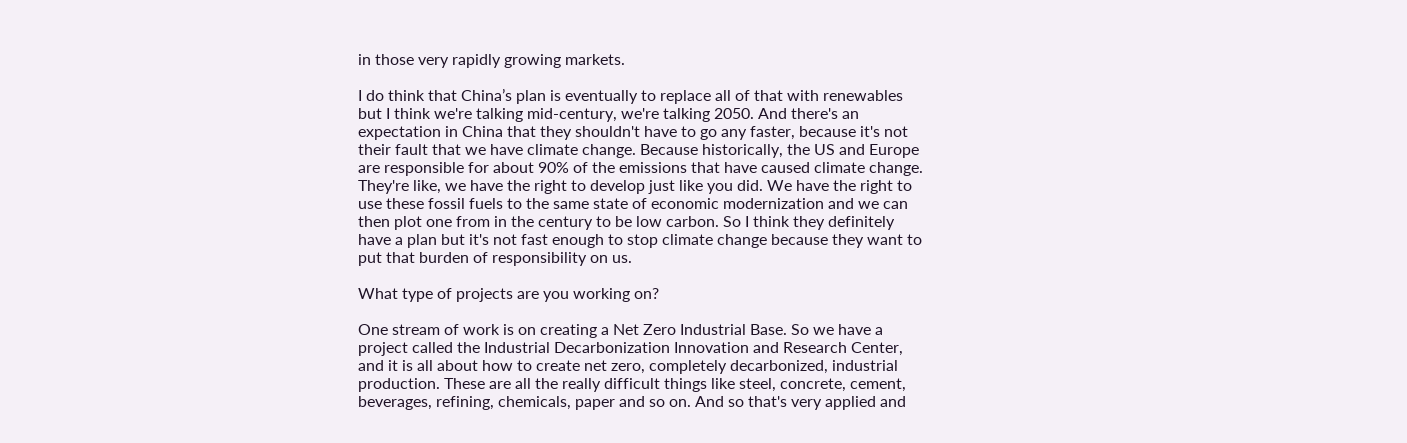in those very rapidly growing markets.

I do think that China’s plan is eventually to replace all of that with renewables but I think we're talking mid-century, we're talking 2050. And there's an expectation in China that they shouldn't have to go any faster, because it's not their fault that we have climate change. Because historically, the US and Europe are responsible for about 90% of the emissions that have caused climate change. They're like, we have the right to develop just like you did. We have the right to use these fossil fuels to the same state of economic modernization and we can then plot one from in the century to be low carbon. So I think they definitely have a plan but it's not fast enough to stop climate change because they want to put that burden of responsibility on us.

What type of projects are you working on?

One stream of work is on creating a Net Zero Industrial Base. So we have a project called the Industrial Decarbonization Innovation and Research Center, and it is all about how to create net zero, completely decarbonized, industrial production. These are all the really difficult things like steel, concrete, cement, beverages, refining, chemicals, paper and so on. And so that's very applied and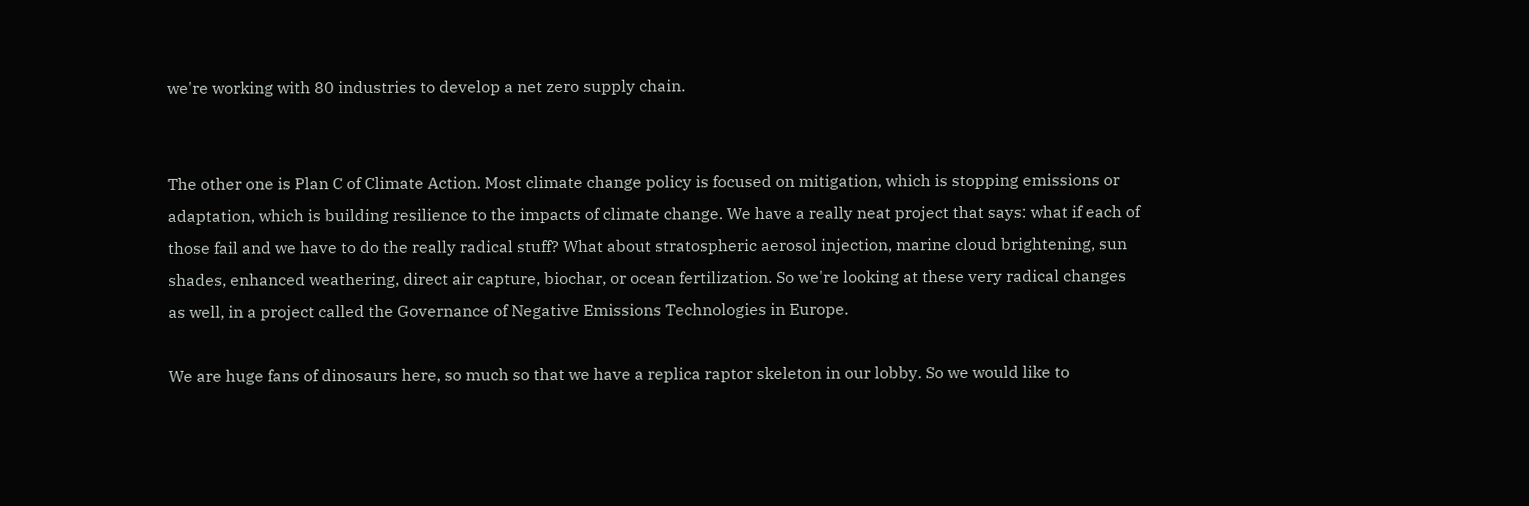we're working with 80 industries to develop a net zero supply chain.


The other one is Plan C of Climate Action. Most climate change policy is focused on mitigation, which is stopping emissions or adaptation, which is building resilience to the impacts of climate change. We have a really neat project that says: what if each of those fail and we have to do the really radical stuff? What about stratospheric aerosol injection, marine cloud brightening, sun shades, enhanced weathering, direct air capture, biochar, or ocean fertilization. So we're looking at these very radical changes as well, in a project called the Governance of Negative Emissions Technologies in Europe.

We are huge fans of dinosaurs here, so much so that we have a replica raptor skeleton in our lobby. So we would like to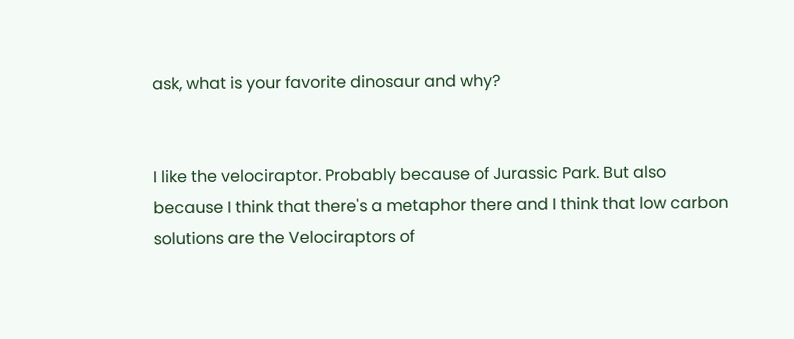ask, what is your favorite dinosaur and why?


I like the velociraptor. Probably because of Jurassic Park. But also because I think that there's a metaphor there and I think that low carbon solutions are the Velociraptors of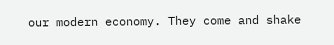our modern economy. They come and shake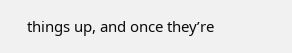things up, and once they’re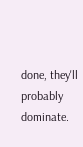done, they'll probably dominate.